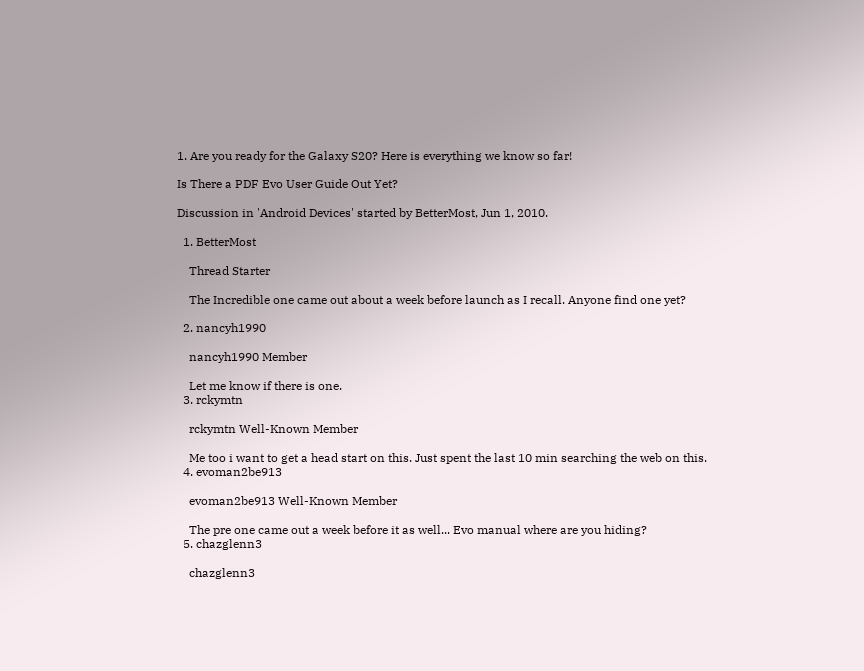1. Are you ready for the Galaxy S20? Here is everything we know so far!

Is There a PDF Evo User Guide Out Yet?

Discussion in 'Android Devices' started by BetterMost, Jun 1, 2010.

  1. BetterMost

    Thread Starter

    The Incredible one came out about a week before launch as I recall. Anyone find one yet?

  2. nancyh1990

    nancyh1990 Member

    Let me know if there is one.
  3. rckymtn

    rckymtn Well-Known Member

    Me too i want to get a head start on this. Just spent the last 10 min searching the web on this.
  4. evoman2be913

    evoman2be913 Well-Known Member

    The pre one came out a week before it as well... Evo manual where are you hiding?
  5. chazglenn3

    chazglenn3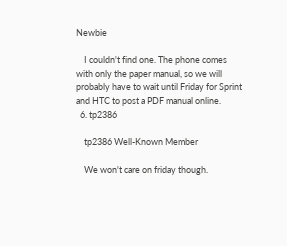Newbie

    I couldn't find one. The phone comes with only the paper manual, so we will probably have to wait until Friday for Sprint and HTC to post a PDF manual online.
  6. tp2386

    tp2386 Well-Known Member

    We won't care on friday though.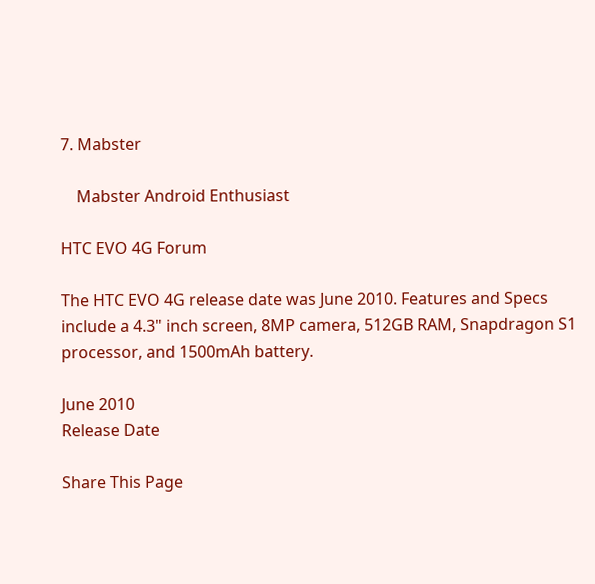7. Mabster

    Mabster Android Enthusiast

HTC EVO 4G Forum

The HTC EVO 4G release date was June 2010. Features and Specs include a 4.3" inch screen, 8MP camera, 512GB RAM, Snapdragon S1 processor, and 1500mAh battery.

June 2010
Release Date

Share This Page